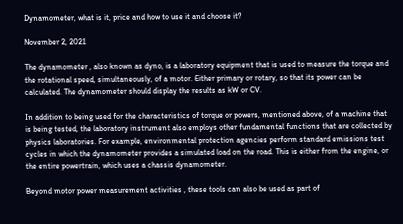Dynamometer, what is it, price and how to use it and choose it?

November 2, 2021

The dynamometer , also known as dyno, is a laboratory equipment that is used to measure the torque and the rotational speed, simultaneously, of a motor. Either primary or rotary, so that its power can be calculated. The dynamometer should display the results as kW or CV.

In addition to being used for the characteristics of torque or powers, mentioned above, of a machine that is being tested, the laboratory instrument also employs other fundamental functions that are collected by physics laboratories. For example, environmental protection agencies perform standard emissions test cycles in which the dynamometer provides a simulated load on the road. This is either from the engine, or the entire powertrain, which uses a chassis dynamometer.

Beyond motor power measurement activities , these tools can also be used as part of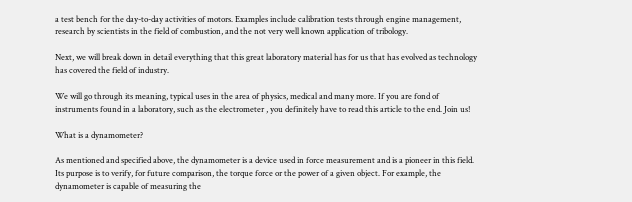a test bench for the day-to-day activities of motors. Examples include calibration tests through engine management, research by scientists in the field of combustion, and the not very well known application of tribology.

Next, we will break down in detail everything that this great laboratory material has for us that has evolved as technology has covered the field of industry.

We will go through its meaning, typical uses in the area of physics, medical and many more. If you are fond of instruments found in a laboratory, such as the electrometer , you definitely have to read this article to the end. Join us!

What is a dynamometer?

As mentioned and specified above, the dynamometer is a device used in force measurement and is a pioneer in this field. Its purpose is to verify, for future comparison, the torque force or the power of a given object. For example, the dynamometer is capable of measuring the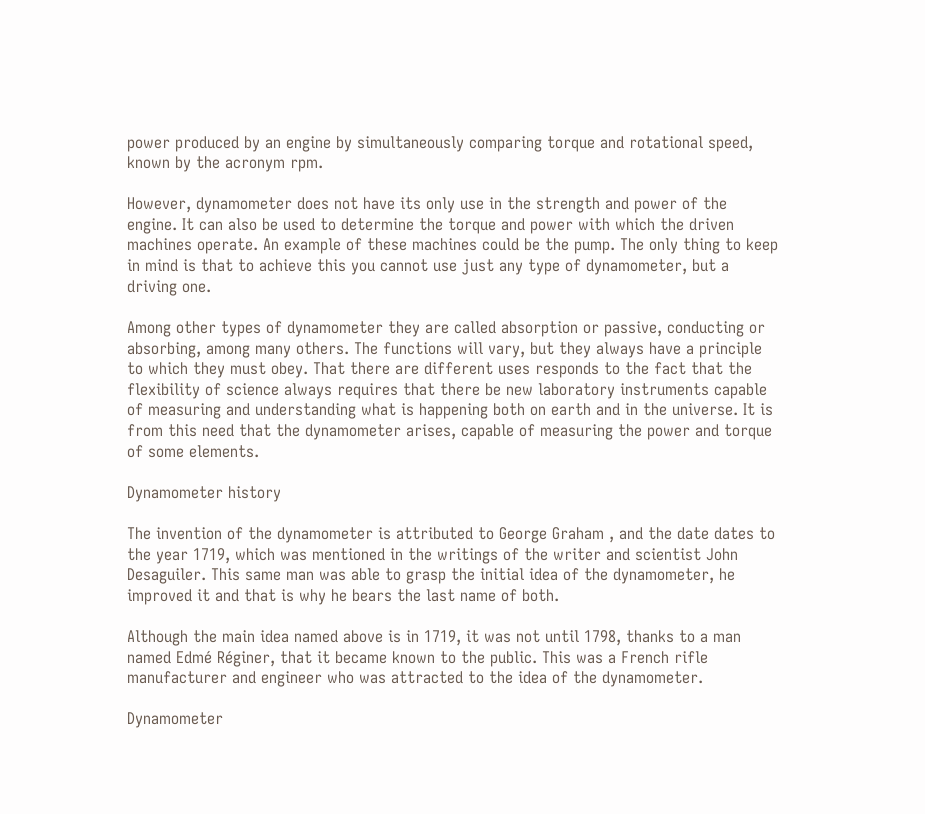power produced by an engine by simultaneously comparing torque and rotational speed, known by the acronym rpm.

However, dynamometer does not have its only use in the strength and power of the engine. It can also be used to determine the torque and power with which the driven machines operate. An example of these machines could be the pump. The only thing to keep in mind is that to achieve this you cannot use just any type of dynamometer, but a driving one.

Among other types of dynamometer they are called absorption or passive, conducting or absorbing, among many others. The functions will vary, but they always have a principle to which they must obey. That there are different uses responds to the fact that the flexibility of science always requires that there be new laboratory instruments capable of measuring and understanding what is happening both on earth and in the universe. It is from this need that the dynamometer arises, capable of measuring the power and torque of some elements.

Dynamometer history

The invention of the dynamometer is attributed to George Graham , and the date dates to the year 1719, which was mentioned in the writings of the writer and scientist John Desaguiler. This same man was able to grasp the initial idea of the dynamometer, he improved it and that is why he bears the last name of both.

Although the main idea named above is in 1719, it was not until 1798, thanks to a man named Edmé Réginer, that it became known to the public. This was a French rifle manufacturer and engineer who was attracted to the idea of the dynamometer.

Dynamometer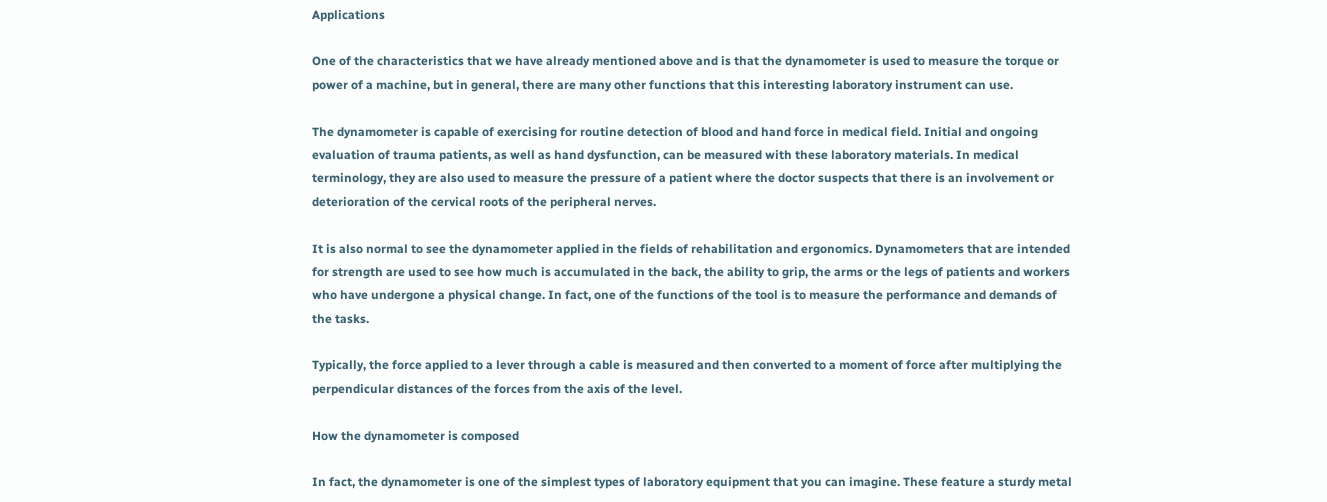Applications

One of the characteristics that we have already mentioned above and is that the dynamometer is used to measure the torque or power of a machine, but in general, there are many other functions that this interesting laboratory instrument can use.

The dynamometer is capable of exercising for routine detection of blood and hand force in medical field. Initial and ongoing evaluation of trauma patients, as well as hand dysfunction, can be measured with these laboratory materials. In medical terminology, they are also used to measure the pressure of a patient where the doctor suspects that there is an involvement or deterioration of the cervical roots of the peripheral nerves.

It is also normal to see the dynamometer applied in the fields of rehabilitation and ergonomics. Dynamometers that are intended for strength are used to see how much is accumulated in the back, the ability to grip, the arms or the legs of patients and workers who have undergone a physical change. In fact, one of the functions of the tool is to measure the performance and demands of the tasks.

Typically, the force applied to a lever through a cable is measured and then converted to a moment of force after multiplying the perpendicular distances of the forces from the axis of the level.

How the dynamometer is composed

In fact, the dynamometer is one of the simplest types of laboratory equipment that you can imagine. These feature a sturdy metal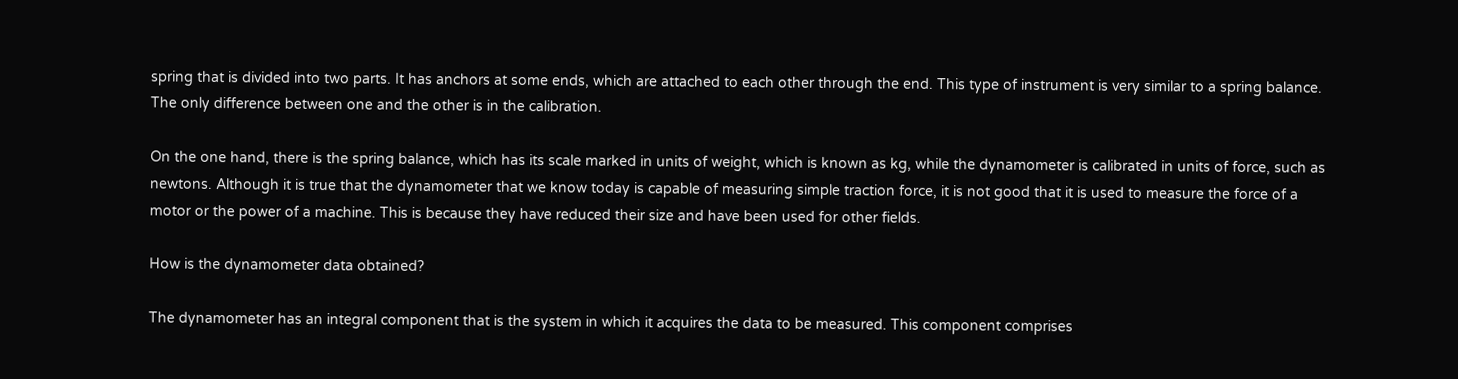spring that is divided into two parts. It has anchors at some ends, which are attached to each other through the end. This type of instrument is very similar to a spring balance. The only difference between one and the other is in the calibration.

On the one hand, there is the spring balance, which has its scale marked in units of weight, which is known as kg, while the dynamometer is calibrated in units of force, such as newtons. Although it is true that the dynamometer that we know today is capable of measuring simple traction force, it is not good that it is used to measure the force of a motor or the power of a machine. This is because they have reduced their size and have been used for other fields.

How is the dynamometer data obtained?

The dynamometer has an integral component that is the system in which it acquires the data to be measured. This component comprises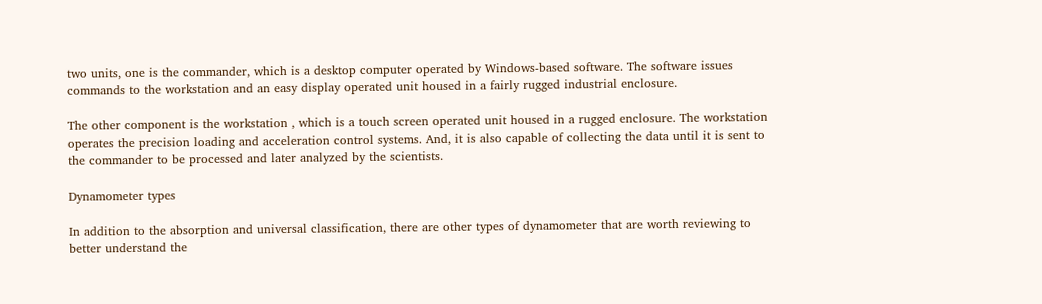two units, one is the commander, which is a desktop computer operated by Windows-based software. The software issues commands to the workstation and an easy display operated unit housed in a fairly rugged industrial enclosure.

The other component is the workstation , which is a touch screen operated unit housed in a rugged enclosure. The workstation operates the precision loading and acceleration control systems. And, it is also capable of collecting the data until it is sent to the commander to be processed and later analyzed by the scientists.

Dynamometer types

In addition to the absorption and universal classification, there are other types of dynamometer that are worth reviewing to better understand the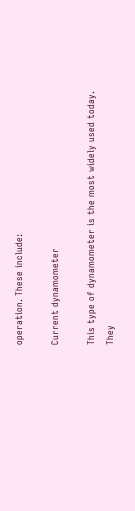operation. These include:

Current dynamometer

This type of dynamometer is the most widely used today. They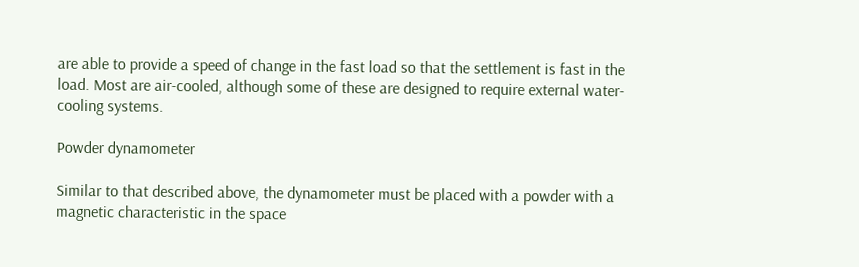are able to provide a speed of change in the fast load so that the settlement is fast in the load. Most are air-cooled, although some of these are designed to require external water-cooling systems.

Powder dynamometer

Similar to that described above, the dynamometer must be placed with a powder with a magnetic characteristic in the space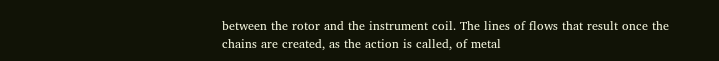between the rotor and the instrument coil. The lines of flows that result once the chains are created, as the action is called, of metal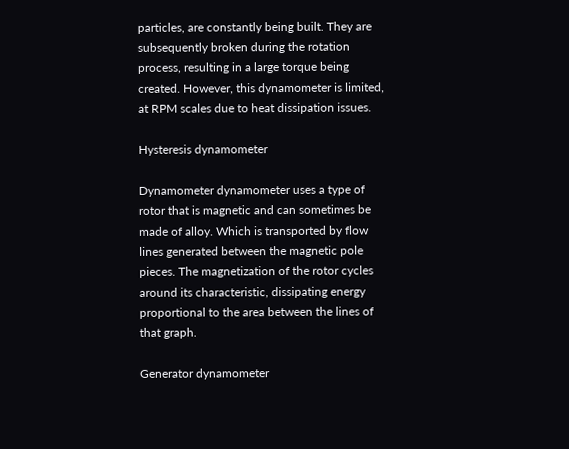particles, are constantly being built. They are subsequently broken during the rotation process, resulting in a large torque being created. However, this dynamometer is limited, at RPM scales due to heat dissipation issues.

Hysteresis dynamometer

Dynamometer dynamometer uses a type of rotor that is magnetic and can sometimes be made of alloy. Which is transported by flow lines generated between the magnetic pole pieces. The magnetization of the rotor cycles around its characteristic, dissipating energy proportional to the area between the lines of that graph.

Generator dynamometer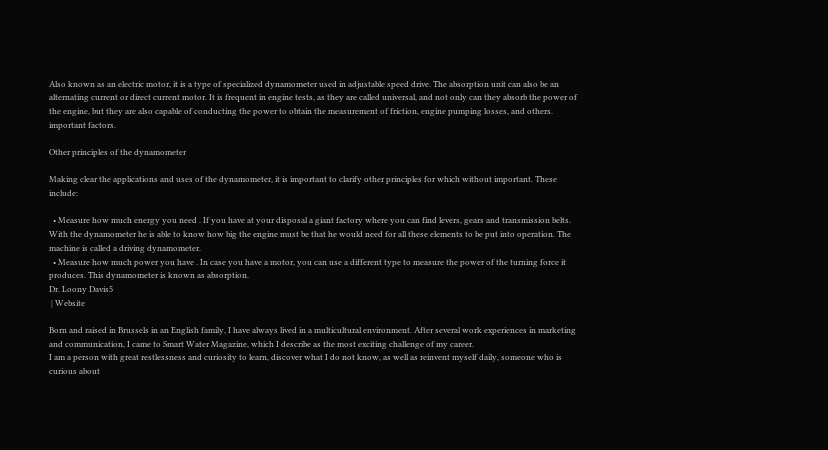Also known as an electric motor, it is a type of specialized dynamometer used in adjustable speed drive. The absorption unit can also be an alternating current or direct current motor. It is frequent in engine tests, as they are called universal, and not only can they absorb the power of the engine, but they are also capable of conducting the power to obtain the measurement of friction, engine pumping losses, and others. important factors.

Other principles of the dynamometer

Making clear the applications and uses of the dynamometer, it is important to clarify other principles for which without important. These include:

  • Measure how much energy you need . If you have at your disposal a giant factory where you can find levers, gears and transmission belts. With the dynamometer he is able to know how big the engine must be that he would need for all these elements to be put into operation. The machine is called a driving dynamometer.
  • Measure how much power you have . In case you have a motor, you can use a different type to measure the power of the turning force it produces. This dynamometer is known as absorption.
Dr. Loony Davis5
 | Website

Born and raised in Brussels in an English family, I have always lived in a multicultural environment. After several work experiences in marketing and communication, I came to Smart Water Magazine, which I describe as the most exciting challenge of my career.
I am a person with great restlessness and curiosity to learn, discover what I do not know, as well as reinvent myself daily, someone who is curious about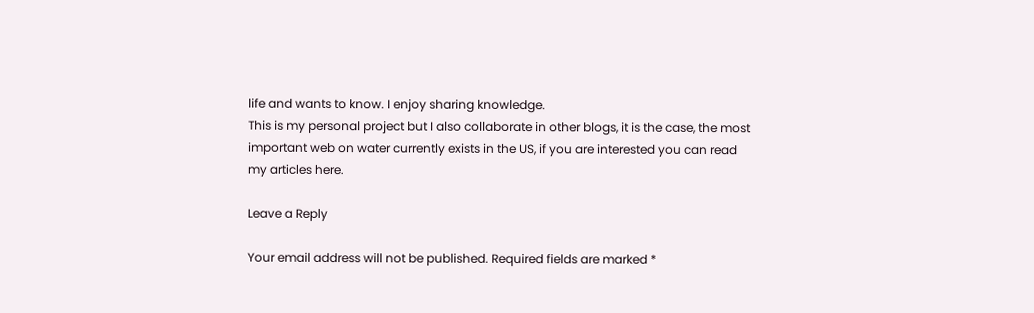life and wants to know. I enjoy sharing knowledge.
This is my personal project but I also collaborate in other blogs, it is the case, the most important web on water currently exists in the US, if you are interested you can read my articles here.

Leave a Reply

Your email address will not be published. Required fields are marked *